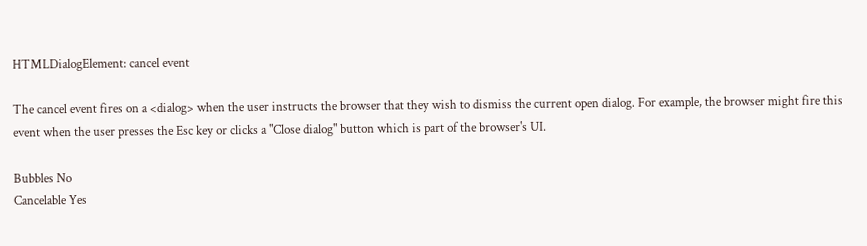HTMLDialogElement: cancel event

The cancel event fires on a <dialog> when the user instructs the browser that they wish to dismiss the current open dialog. For example, the browser might fire this event when the user presses the Esc key or clicks a "Close dialog" button which is part of the browser's UI.

Bubbles No
Cancelable Yes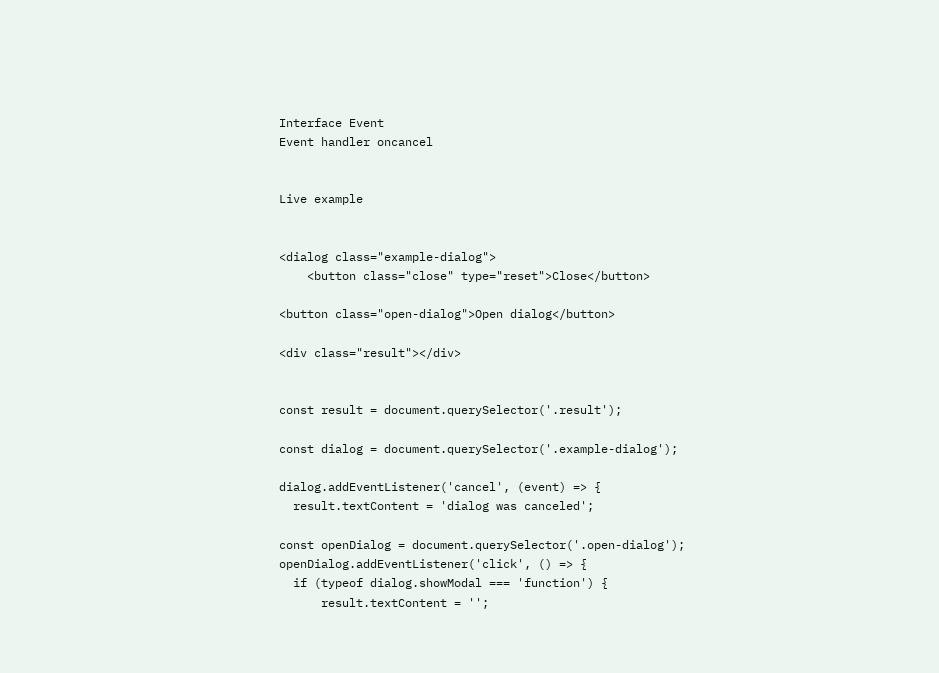Interface Event
Event handler oncancel


Live example


<dialog class="example-dialog">
    <button class="close" type="reset">Close</button>

<button class="open-dialog">Open dialog</button>

<div class="result"></div>


const result = document.querySelector('.result');

const dialog = document.querySelector('.example-dialog');

dialog.addEventListener('cancel', (event) => {
  result.textContent = 'dialog was canceled';

const openDialog = document.querySelector('.open-dialog');
openDialog.addEventListener('click', () => {
  if (typeof dialog.showModal === 'function') {
      result.textContent = '';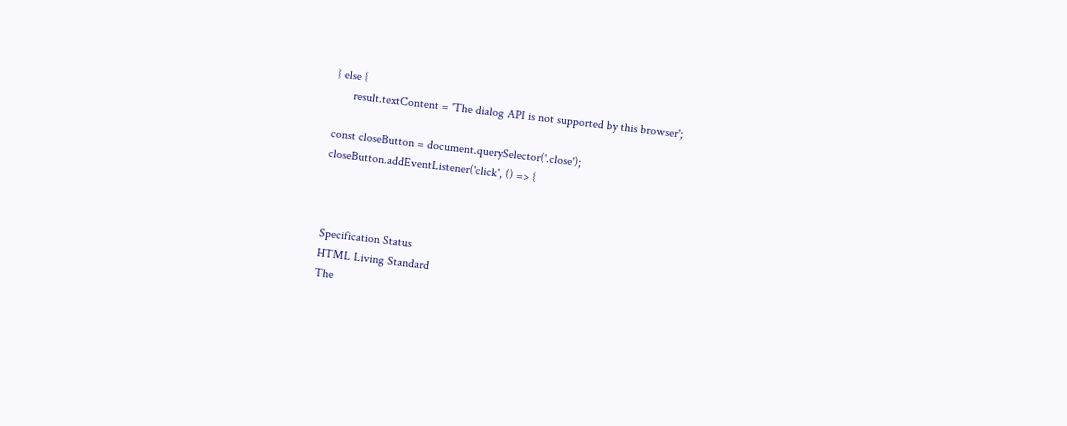} else {
      result.textContent = 'The dialog API is not supported by this browser';

const closeButton = document.querySelector('.close');
closeButton.addEventListener('click', () => {



Specification Status
HTML Living Standard
The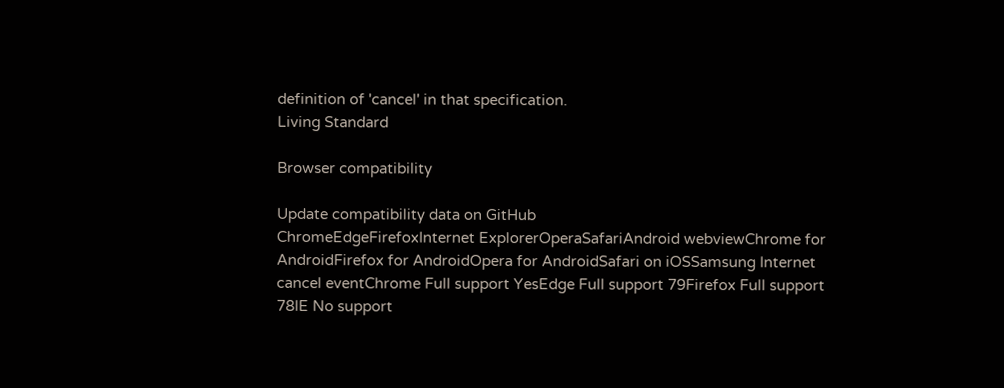definition of 'cancel' in that specification.
Living Standard

Browser compatibility

Update compatibility data on GitHub
ChromeEdgeFirefoxInternet ExplorerOperaSafariAndroid webviewChrome for AndroidFirefox for AndroidOpera for AndroidSafari on iOSSamsung Internet
cancel eventChrome Full support YesEdge Full support 79Firefox Full support 78IE No support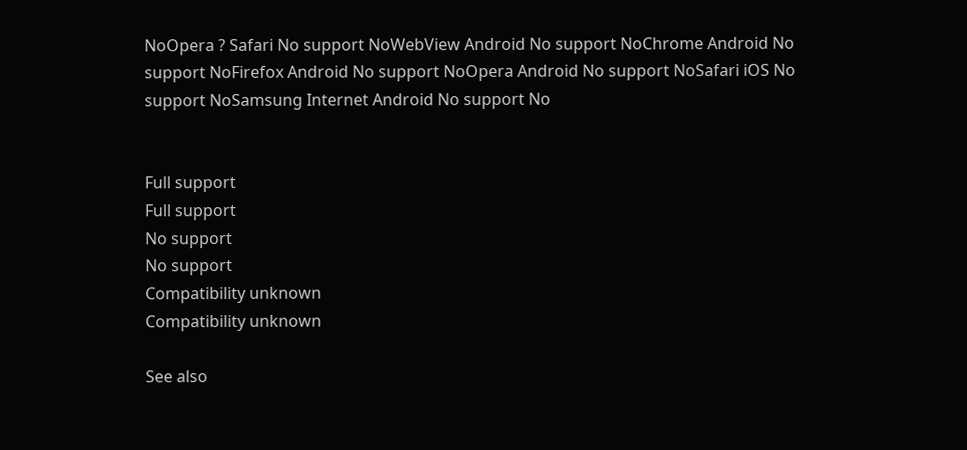NoOpera ? Safari No support NoWebView Android No support NoChrome Android No support NoFirefox Android No support NoOpera Android No support NoSafari iOS No support NoSamsung Internet Android No support No


Full support
Full support
No support
No support
Compatibility unknown
Compatibility unknown

See also